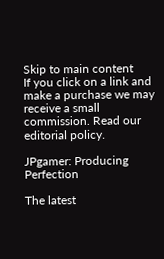Skip to main content
If you click on a link and make a purchase we may receive a small commission. Read our editorial policy.

JPgamer: Producing Perfection

The latest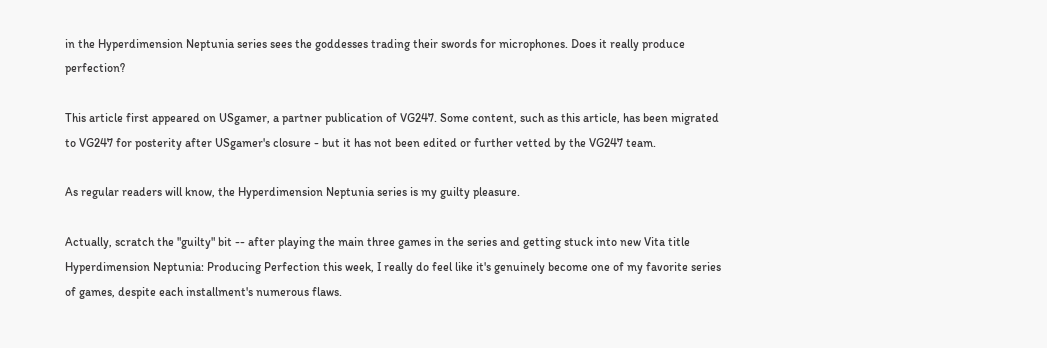in the Hyperdimension Neptunia series sees the goddesses trading their swords for microphones. Does it really produce perfection?

This article first appeared on USgamer, a partner publication of VG247. Some content, such as this article, has been migrated to VG247 for posterity after USgamer's closure - but it has not been edited or further vetted by the VG247 team.

As regular readers will know, the Hyperdimension Neptunia series is my guilty pleasure.

Actually, scratch the "guilty" bit -- after playing the main three games in the series and getting stuck into new Vita title Hyperdimension Neptunia: Producing Perfection this week, I really do feel like it's genuinely become one of my favorite series of games, despite each installment's numerous flaws.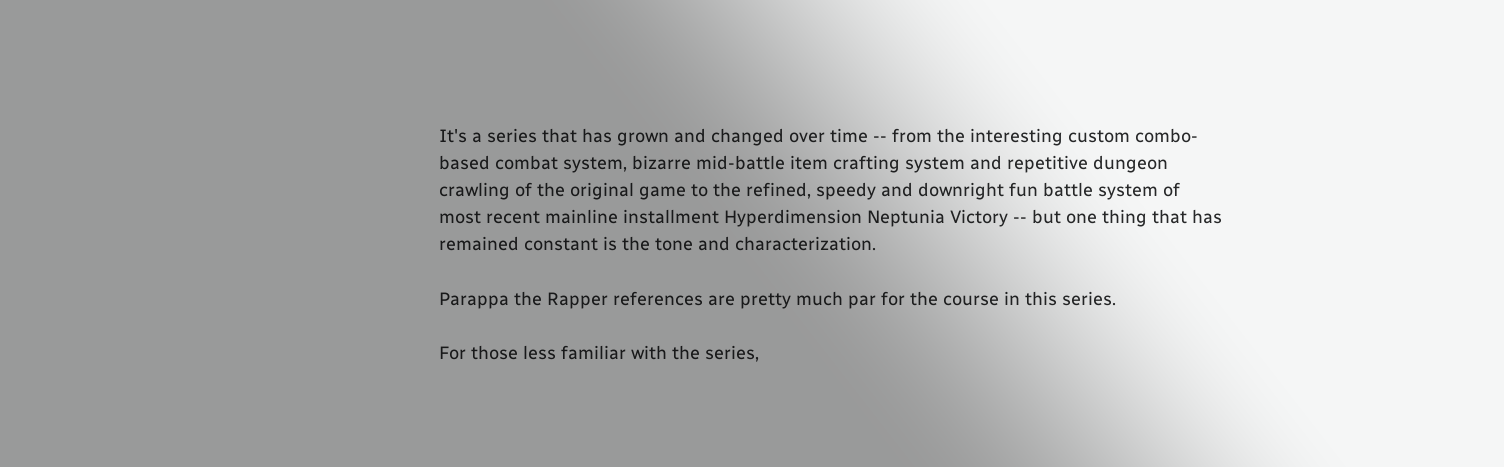It's a series that has grown and changed over time -- from the interesting custom combo-based combat system, bizarre mid-battle item crafting system and repetitive dungeon crawling of the original game to the refined, speedy and downright fun battle system of most recent mainline installment Hyperdimension Neptunia Victory -- but one thing that has remained constant is the tone and characterization.

Parappa the Rapper references are pretty much par for the course in this series.

For those less familiar with the series,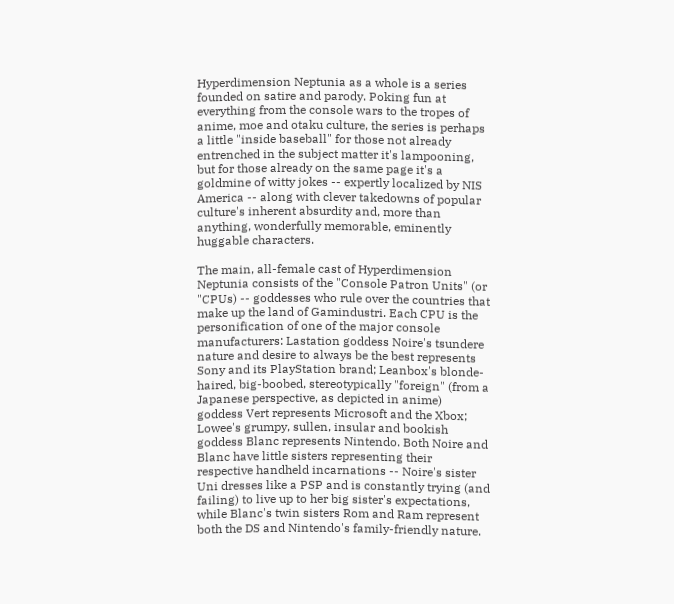Hyperdimension Neptunia as a whole is a series founded on satire and parody. Poking fun at everything from the console wars to the tropes of anime, moe and otaku culture, the series is perhaps a little "inside baseball" for those not already entrenched in the subject matter it's lampooning, but for those already on the same page it's a goldmine of witty jokes -- expertly localized by NIS America -- along with clever takedowns of popular culture's inherent absurdity and, more than anything, wonderfully memorable, eminently huggable characters.

The main, all-female cast of Hyperdimension Neptunia consists of the "Console Patron Units" (or "CPUs) -- goddesses who rule over the countries that make up the land of Gamindustri. Each CPU is the personification of one of the major console manufacturers: Lastation goddess Noire's tsundere nature and desire to always be the best represents Sony and its PlayStation brand; Leanbox's blonde-haired, big-boobed, stereotypically "foreign" (from a Japanese perspective, as depicted in anime) goddess Vert represents Microsoft and the Xbox; Lowee's grumpy, sullen, insular and bookish goddess Blanc represents Nintendo. Both Noire and Blanc have little sisters representing their respective handheld incarnations -- Noire's sister Uni dresses like a PSP and is constantly trying (and failing) to live up to her big sister's expectations, while Blanc's twin sisters Rom and Ram represent both the DS and Nintendo's family-friendly nature.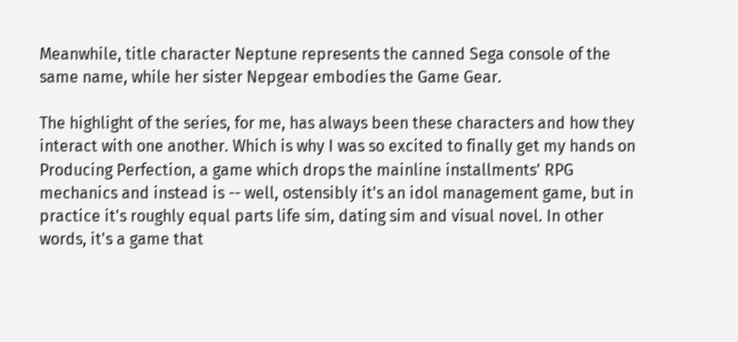Meanwhile, title character Neptune represents the canned Sega console of the same name, while her sister Nepgear embodies the Game Gear.

The highlight of the series, for me, has always been these characters and how they interact with one another. Which is why I was so excited to finally get my hands on Producing Perfection, a game which drops the mainline installments' RPG mechanics and instead is -- well, ostensibly it's an idol management game, but in practice it's roughly equal parts life sim, dating sim and visual novel. In other words, it's a game that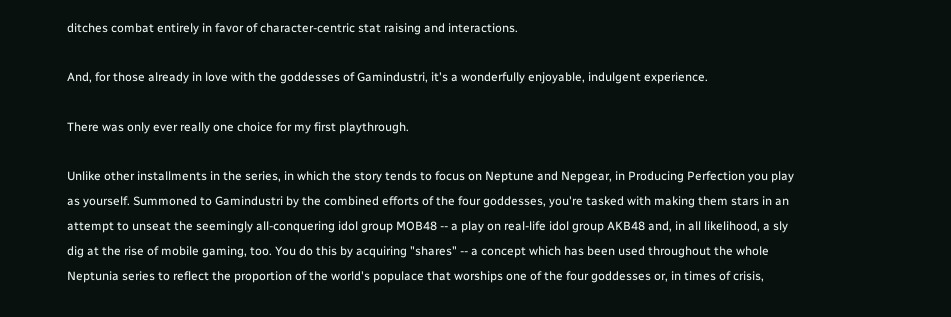ditches combat entirely in favor of character-centric stat raising and interactions.

And, for those already in love with the goddesses of Gamindustri, it's a wonderfully enjoyable, indulgent experience.

There was only ever really one choice for my first playthrough.

Unlike other installments in the series, in which the story tends to focus on Neptune and Nepgear, in Producing Perfection you play as yourself. Summoned to Gamindustri by the combined efforts of the four goddesses, you're tasked with making them stars in an attempt to unseat the seemingly all-conquering idol group MOB48 -- a play on real-life idol group AKB48 and, in all likelihood, a sly dig at the rise of mobile gaming, too. You do this by acquiring "shares" -- a concept which has been used throughout the whole Neptunia series to reflect the proportion of the world's populace that worships one of the four goddesses or, in times of crisis,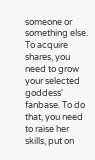someone or something else. To acquire shares, you need to grow your selected goddess' fanbase. To do that, you need to raise her skills, put on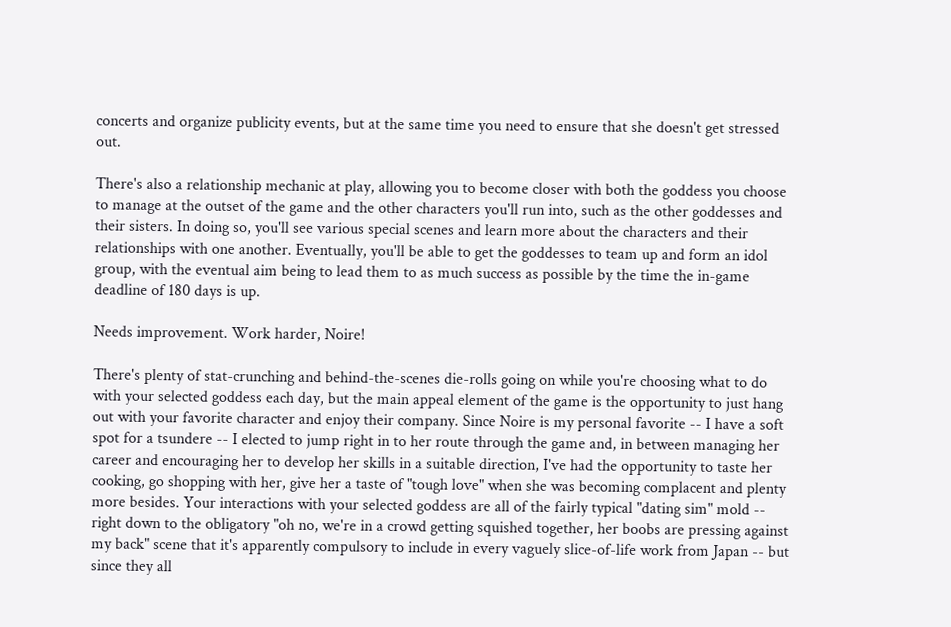concerts and organize publicity events, but at the same time you need to ensure that she doesn't get stressed out.

There's also a relationship mechanic at play, allowing you to become closer with both the goddess you choose to manage at the outset of the game and the other characters you'll run into, such as the other goddesses and their sisters. In doing so, you'll see various special scenes and learn more about the characters and their relationships with one another. Eventually, you'll be able to get the goddesses to team up and form an idol group, with the eventual aim being to lead them to as much success as possible by the time the in-game deadline of 180 days is up.

Needs improvement. Work harder, Noire!

There's plenty of stat-crunching and behind-the-scenes die-rolls going on while you're choosing what to do with your selected goddess each day, but the main appeal element of the game is the opportunity to just hang out with your favorite character and enjoy their company. Since Noire is my personal favorite -- I have a soft spot for a tsundere -- I elected to jump right in to her route through the game and, in between managing her career and encouraging her to develop her skills in a suitable direction, I've had the opportunity to taste her cooking, go shopping with her, give her a taste of "tough love" when she was becoming complacent and plenty more besides. Your interactions with your selected goddess are all of the fairly typical "dating sim" mold -- right down to the obligatory "oh no, we're in a crowd getting squished together, her boobs are pressing against my back" scene that it's apparently compulsory to include in every vaguely slice-of-life work from Japan -- but since they all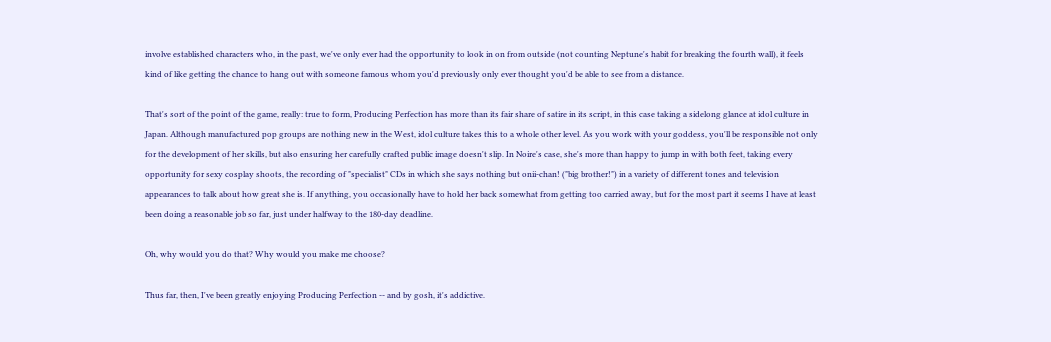involve established characters who, in the past, we've only ever had the opportunity to look in on from outside (not counting Neptune's habit for breaking the fourth wall), it feels kind of like getting the chance to hang out with someone famous whom you'd previously only ever thought you'd be able to see from a distance.

That's sort of the point of the game, really: true to form, Producing Perfection has more than its fair share of satire in its script, in this case taking a sidelong glance at idol culture in Japan. Although manufactured pop groups are nothing new in the West, idol culture takes this to a whole other level. As you work with your goddess, you'll be responsible not only for the development of her skills, but also ensuring her carefully crafted public image doesn't slip. In Noire's case, she's more than happy to jump in with both feet, taking every opportunity for sexy cosplay shoots, the recording of "specialist" CDs in which she says nothing but onii-chan! ("big brother!") in a variety of different tones and television appearances to talk about how great she is. If anything, you occasionally have to hold her back somewhat from getting too carried away, but for the most part it seems I have at least been doing a reasonable job so far, just under halfway to the 180-day deadline.

Oh, why would you do that? Why would you make me choose?

Thus far, then, I've been greatly enjoying Producing Perfection -- and by gosh, it's addictive.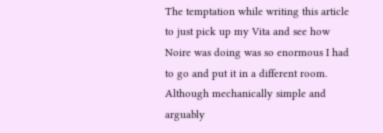The temptation while writing this article to just pick up my Vita and see how Noire was doing was so enormous I had to go and put it in a different room. Although mechanically simple and arguably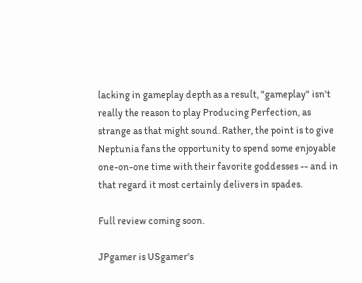lacking in gameplay depth as a result, "gameplay" isn't really the reason to play Producing Perfection, as strange as that might sound. Rather, the point is to give Neptunia fans the opportunity to spend some enjoyable one-on-one time with their favorite goddesses -- and in that regard it most certainly delivers in spades.

Full review coming soon.

JPgamer is USgamer's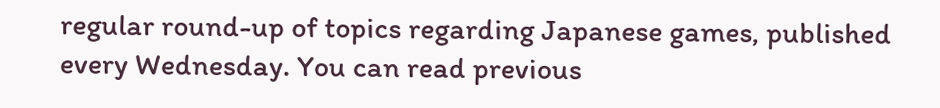regular round-up of topics regarding Japanese games, published every Wednesday. You can read previous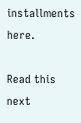installments here.

Read this next